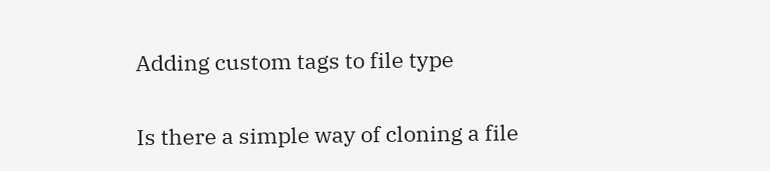Adding custom tags to file type

Is there a simple way of cloning a file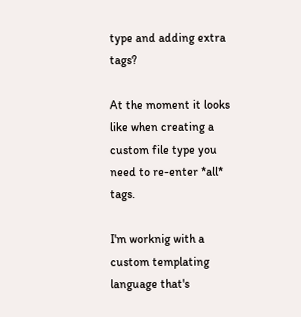type and adding extra tags?

At the moment it looks like when creating a custom file type you need to re-enter *all* tags.

I'm worknig with a custom templating language that's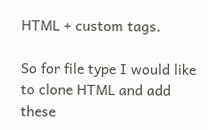HTML + custom tags.

So for file type I would like to clone HTML and add these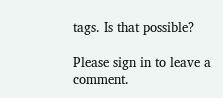tags. Is that possible?

Please sign in to leave a comment.